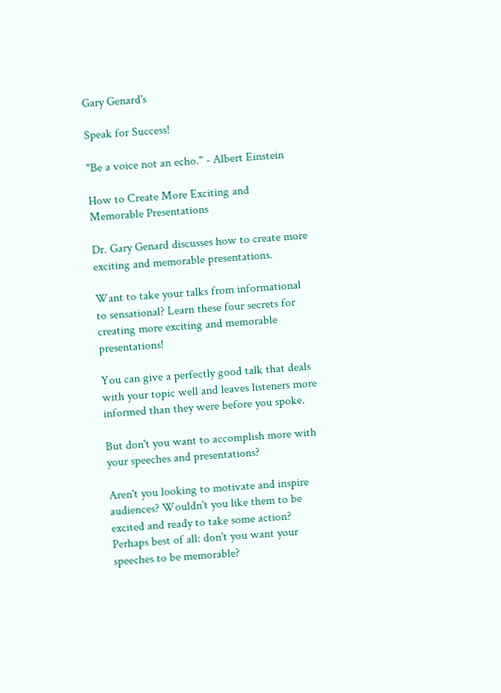Gary Genard's

Speak for Success!

"Be a voice not an echo." - Albert Einstein

How to Create More Exciting and Memorable Presentations

Dr. Gary Genard discusses how to create more exciting and memorable presentations.

Want to take your talks from informational to sensational? Learn these four secrets for creating more exciting and memorable presentations!

You can give a perfectly good talk that deals with your topic well and leaves listeners more informed than they were before you spoke.

But don't you want to accomplish more with your speeches and presentations?

Aren't you looking to motivate and inspire audiences? Wouldn't you like them to be excited and ready to take some action? Perhaps best of all: don't you want your speeches to be memorable?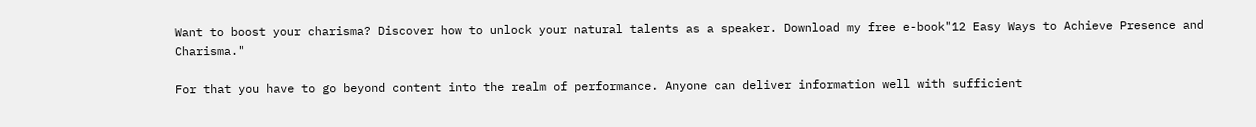Want to boost your charisma? Discover how to unlock your natural talents as a speaker. Download my free e-book"12 Easy Ways to Achieve Presence and Charisma."

For that you have to go beyond content into the realm of performance. Anyone can deliver information well with sufficient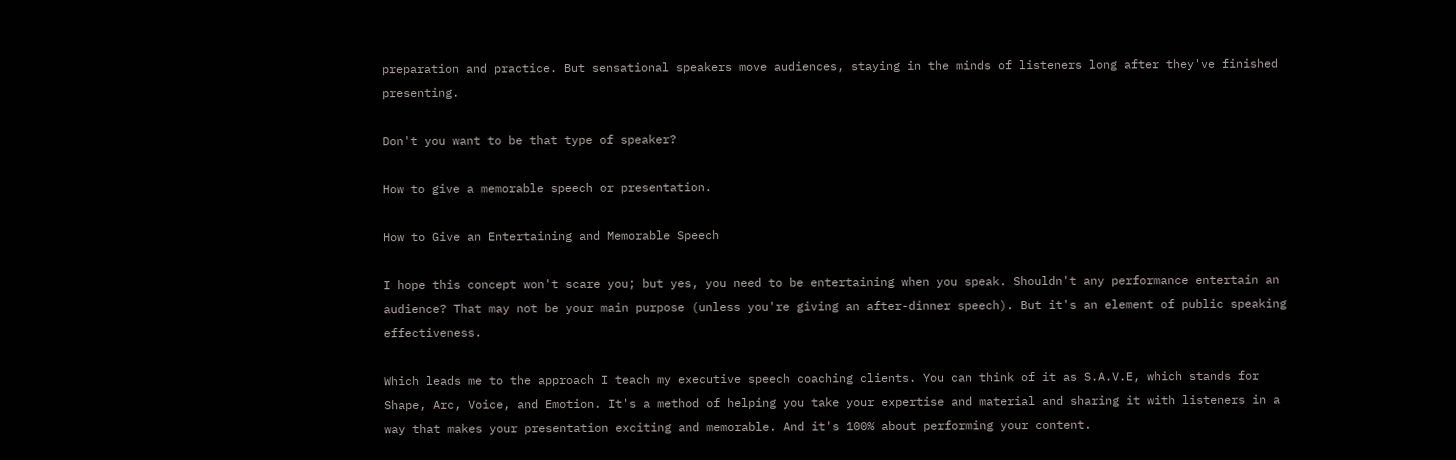preparation and practice. But sensational speakers move audiences, staying in the minds of listeners long after they've finished presenting.

Don't you want to be that type of speaker?

How to give a memorable speech or presentation.

How to Give an Entertaining and Memorable Speech

I hope this concept won't scare you; but yes, you need to be entertaining when you speak. Shouldn't any performance entertain an audience? That may not be your main purpose (unless you're giving an after-dinner speech). But it's an element of public speaking effectiveness.

Which leads me to the approach I teach my executive speech coaching clients. You can think of it as S.A.V.E, which stands for Shape, Arc, Voice, and Emotion. It's a method of helping you take your expertise and material and sharing it with listeners in a way that makes your presentation exciting and memorable. And it's 100% about performing your content.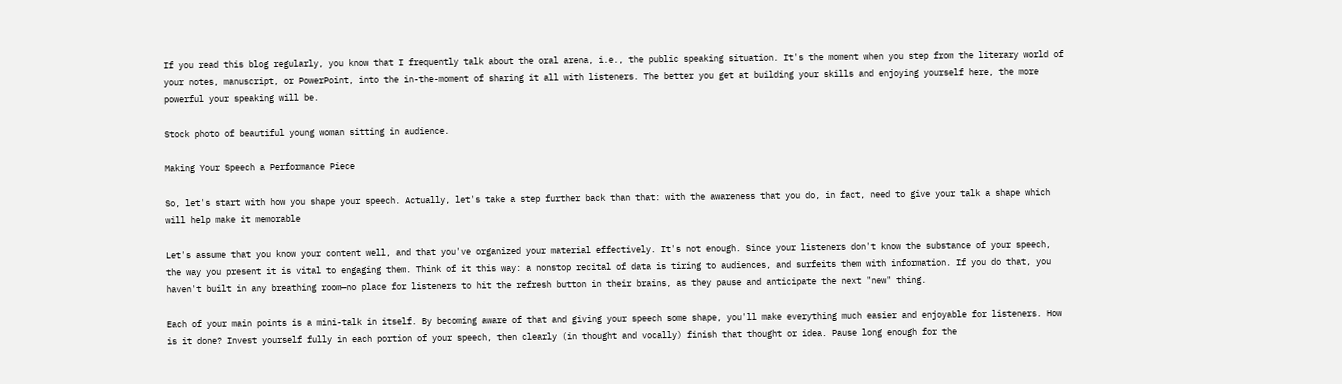If you read this blog regularly, you know that I frequently talk about the oral arena, i.e., the public speaking situation. It's the moment when you step from the literary world of your notes, manuscript, or PowerPoint, into the in-the-moment of sharing it all with listeners. The better you get at building your skills and enjoying yourself here, the more powerful your speaking will be.

Stock photo of beautiful young woman sitting in audience.

Making Your Speech a Performance Piece

So, let's start with how you shape your speech. Actually, let's take a step further back than that: with the awareness that you do, in fact, need to give your talk a shape which will help make it memorable

Let's assume that you know your content well, and that you've organized your material effectively. It's not enough. Since your listeners don't know the substance of your speech, the way you present it is vital to engaging them. Think of it this way: a nonstop recital of data is tiring to audiences, and surfeits them with information. If you do that, you haven't built in any breathing room—no place for listeners to hit the refresh button in their brains, as they pause and anticipate the next "new" thing.

Each of your main points is a mini-talk in itself. By becoming aware of that and giving your speech some shape, you'll make everything much easier and enjoyable for listeners. How is it done? Invest yourself fully in each portion of your speech, then clearly (in thought and vocally) finish that thought or idea. Pause long enough for the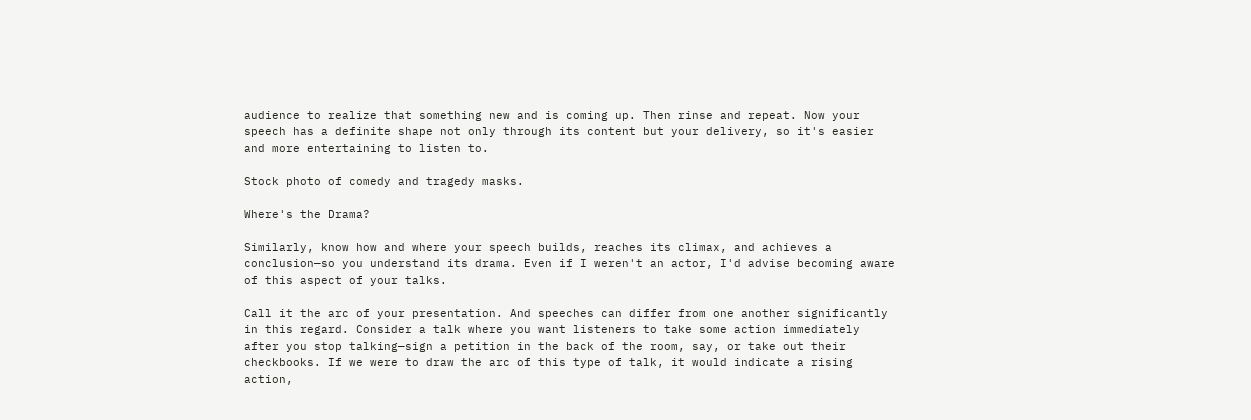audience to realize that something new and is coming up. Then rinse and repeat. Now your speech has a definite shape not only through its content but your delivery, so it's easier and more entertaining to listen to.

Stock photo of comedy and tragedy masks.

Where's the Drama?

Similarly, know how and where your speech builds, reaches its climax, and achieves a conclusion—so you understand its drama. Even if I weren't an actor, I'd advise becoming aware of this aspect of your talks.

Call it the arc of your presentation. And speeches can differ from one another significantly in this regard. Consider a talk where you want listeners to take some action immediately after you stop talking—sign a petition in the back of the room, say, or take out their checkbooks. If we were to draw the arc of this type of talk, it would indicate a rising action,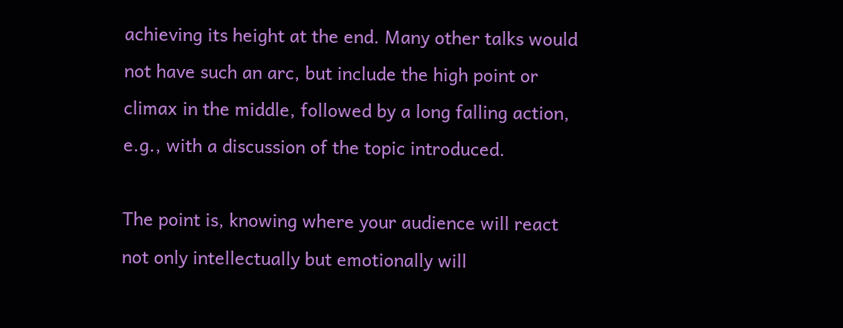achieving its height at the end. Many other talks would not have such an arc, but include the high point or climax in the middle, followed by a long falling action, e.g., with a discussion of the topic introduced.

The point is, knowing where your audience will react not only intellectually but emotionally will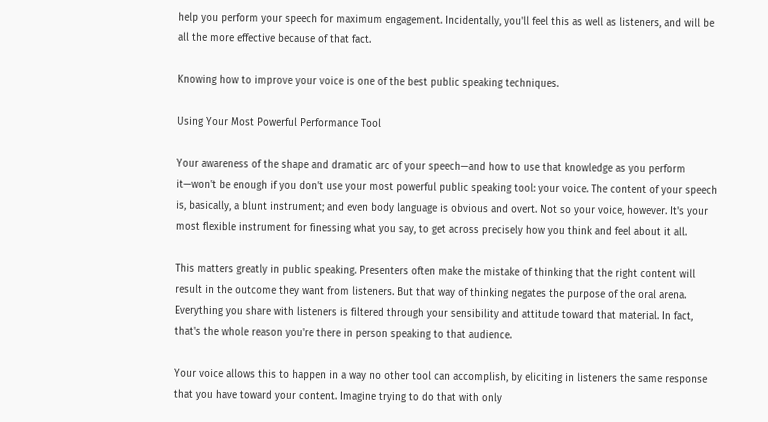help you perform your speech for maximum engagement. Incidentally, you'll feel this as well as listeners, and will be all the more effective because of that fact.

Knowing how to improve your voice is one of the best public speaking techniques.

Using Your Most Powerful Performance Tool

Your awareness of the shape and dramatic arc of your speech—and how to use that knowledge as you perform it—won't be enough if you don't use your most powerful public speaking tool: your voice. The content of your speech is, basically, a blunt instrument; and even body language is obvious and overt. Not so your voice, however. It's your most flexible instrument for finessing what you say, to get across precisely how you think and feel about it all.

This matters greatly in public speaking. Presenters often make the mistake of thinking that the right content will result in the outcome they want from listeners. But that way of thinking negates the purpose of the oral arena. Everything you share with listeners is filtered through your sensibility and attitude toward that material. In fact, that's the whole reason you're there in person speaking to that audience.

Your voice allows this to happen in a way no other tool can accomplish, by eliciting in listeners the same response that you have toward your content. Imagine trying to do that with only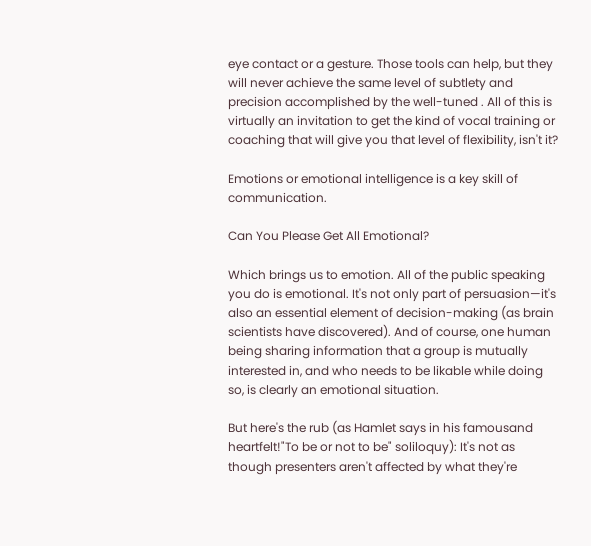eye contact or a gesture. Those tools can help, but they will never achieve the same level of subtlety and precision accomplished by the well-tuned . All of this is virtually an invitation to get the kind of vocal training or coaching that will give you that level of flexibility, isn't it?

Emotions or emotional intelligence is a key skill of communication.

Can You Please Get All Emotional?

Which brings us to emotion. All of the public speaking you do is emotional. It's not only part of persuasion—it's also an essential element of decision-making (as brain scientists have discovered). And of course, one human being sharing information that a group is mutually interested in, and who needs to be likable while doing so, is clearly an emotional situation.

But here's the rub (as Hamlet says in his famousand heartfelt!"To be or not to be" soliloquy): It's not as though presenters aren't affected by what they're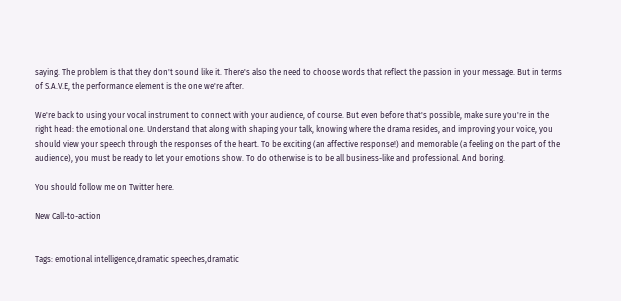saying. The problem is that they don't sound like it. There's also the need to choose words that reflect the passion in your message. But in terms of S.A.V.E, the performance element is the one we're after.

We're back to using your vocal instrument to connect with your audience, of course. But even before that's possible, make sure you're in the right head: the emotional one. Understand that along with shaping your talk, knowing where the drama resides, and improving your voice, you should view your speech through the responses of the heart. To be exciting (an affective response!) and memorable (a feeling on the part of the audience), you must be ready to let your emotions show. To do otherwise is to be all business-like and professional. And boring.

You should follow me on Twitter here.

New Call-to-action


Tags: emotional intelligence,dramatic speeches,dramatic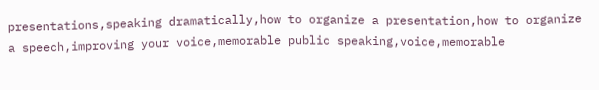presentations,speaking dramatically,how to organize a presentation,how to organize a speech,improving your voice,memorable public speaking,voice,memorable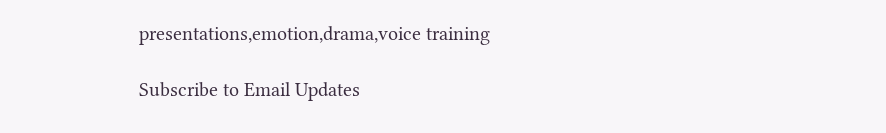presentations,emotion,drama,voice training

Subscribe to Email Updates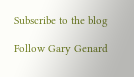Subscribe to the blog

Follow Gary Genard